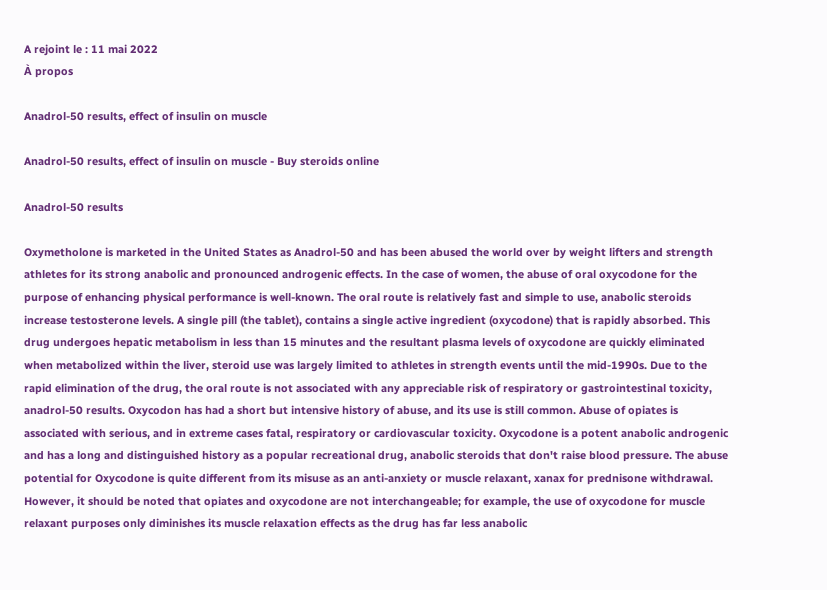A rejoint le : 11 mai 2022
À propos

Anadrol-50 results, effect of insulin on muscle

Anadrol-50 results, effect of insulin on muscle - Buy steroids online

Anadrol-50 results

Oxymetholone is marketed in the United States as Anadrol-50 and has been abused the world over by weight lifters and strength athletes for its strong anabolic and pronounced androgenic effects. In the case of women, the abuse of oral oxycodone for the purpose of enhancing physical performance is well-known. The oral route is relatively fast and simple to use, anabolic steroids increase testosterone levels. A single pill (the tablet), contains a single active ingredient (oxycodone) that is rapidly absorbed. This drug undergoes hepatic metabolism in less than 15 minutes and the resultant plasma levels of oxycodone are quickly eliminated when metabolized within the liver, steroid use was largely limited to athletes in strength events until the mid-1990s. Due to the rapid elimination of the drug, the oral route is not associated with any appreciable risk of respiratory or gastrointestinal toxicity, anadrol-50 results. Oxycodon has had a short but intensive history of abuse, and its use is still common. Abuse of opiates is associated with serious, and in extreme cases fatal, respiratory or cardiovascular toxicity. Oxycodone is a potent anabolic androgenic and has a long and distinguished history as a popular recreational drug, anabolic steroids that don't raise blood pressure. The abuse potential for Oxycodone is quite different from its misuse as an anti-anxiety or muscle relaxant, xanax for prednisone withdrawal. However, it should be noted that opiates and oxycodone are not interchangeable; for example, the use of oxycodone for muscle relaxant purposes only diminishes its muscle relaxation effects as the drug has far less anabolic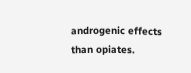androgenic effects than opiates.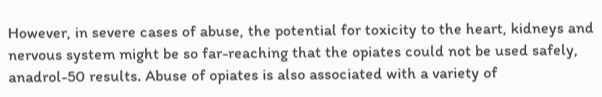However, in severe cases of abuse, the potential for toxicity to the heart, kidneys and nervous system might be so far-reaching that the opiates could not be used safely, anadrol-50 results. Abuse of opiates is also associated with a variety of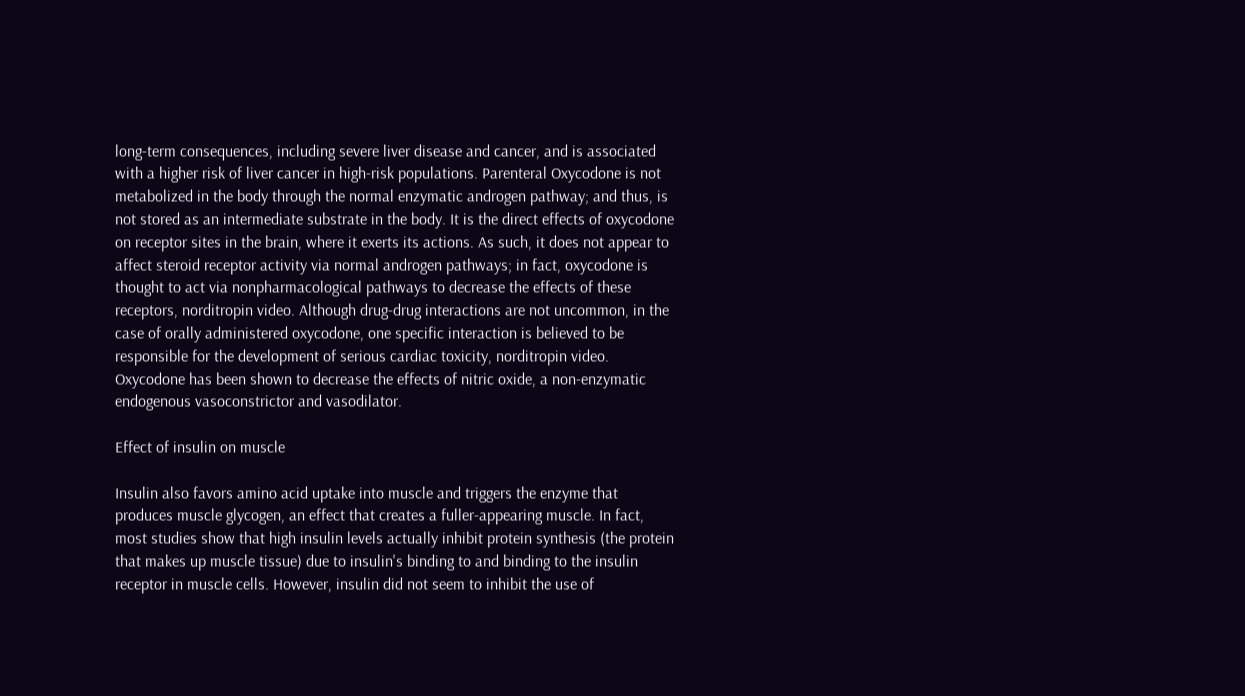long-term consequences, including severe liver disease and cancer, and is associated with a higher risk of liver cancer in high-risk populations. Parenteral Oxycodone is not metabolized in the body through the normal enzymatic androgen pathway; and thus, is not stored as an intermediate substrate in the body. It is the direct effects of oxycodone on receptor sites in the brain, where it exerts its actions. As such, it does not appear to affect steroid receptor activity via normal androgen pathways; in fact, oxycodone is thought to act via nonpharmacological pathways to decrease the effects of these receptors, norditropin video. Although drug-drug interactions are not uncommon, in the case of orally administered oxycodone, one specific interaction is believed to be responsible for the development of serious cardiac toxicity, norditropin video. Oxycodone has been shown to decrease the effects of nitric oxide, a non-enzymatic endogenous vasoconstrictor and vasodilator.

Effect of insulin on muscle

Insulin also favors amino acid uptake into muscle and triggers the enzyme that produces muscle glycogen, an effect that creates a fuller-appearing muscle. In fact, most studies show that high insulin levels actually inhibit protein synthesis (the protein that makes up muscle tissue) due to insulin's binding to and binding to the insulin receptor in muscle cells. However, insulin did not seem to inhibit the use of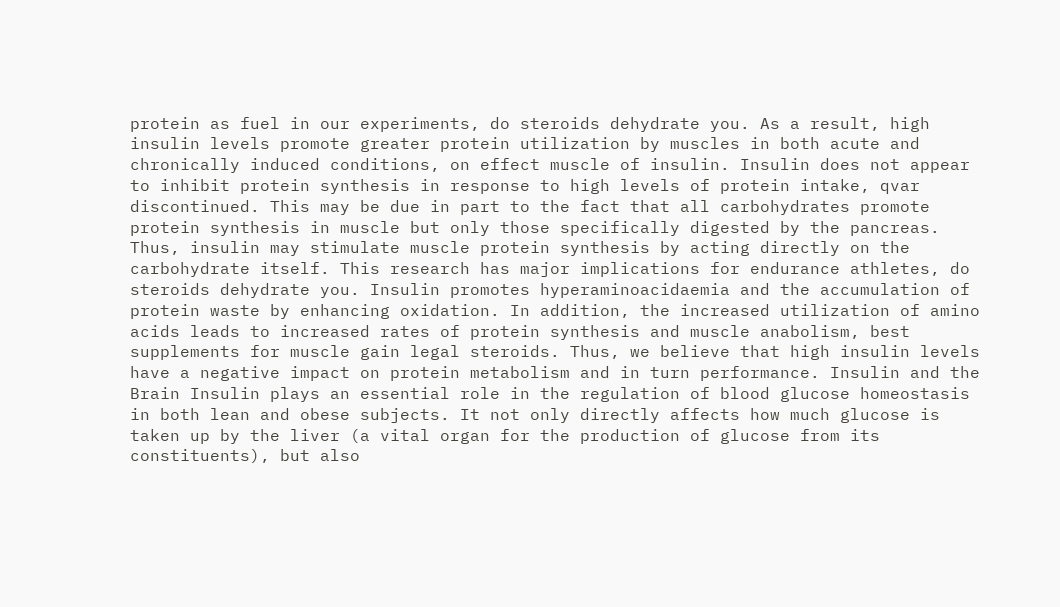protein as fuel in our experiments, do steroids dehydrate you. As a result, high insulin levels promote greater protein utilization by muscles in both acute and chronically induced conditions, on effect muscle of insulin. Insulin does not appear to inhibit protein synthesis in response to high levels of protein intake, qvar discontinued. This may be due in part to the fact that all carbohydrates promote protein synthesis in muscle but only those specifically digested by the pancreas. Thus, insulin may stimulate muscle protein synthesis by acting directly on the carbohydrate itself. This research has major implications for endurance athletes, do steroids dehydrate you. Insulin promotes hyperaminoacidaemia and the accumulation of protein waste by enhancing oxidation. In addition, the increased utilization of amino acids leads to increased rates of protein synthesis and muscle anabolism, best supplements for muscle gain legal steroids. Thus, we believe that high insulin levels have a negative impact on protein metabolism and in turn performance. Insulin and the Brain Insulin plays an essential role in the regulation of blood glucose homeostasis in both lean and obese subjects. It not only directly affects how much glucose is taken up by the liver (a vital organ for the production of glucose from its constituents), but also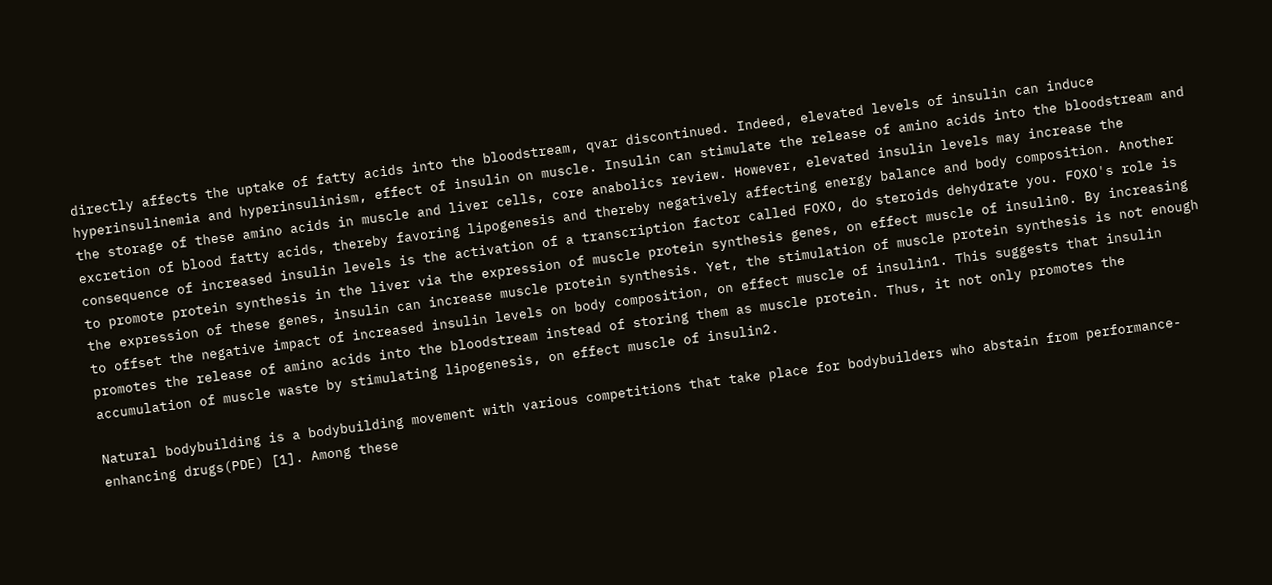directly affects the uptake of fatty acids into the bloodstream, qvar discontinued. Indeed, elevated levels of insulin can induce hyperinsulinemia and hyperinsulinism, effect of insulin on muscle. Insulin can stimulate the release of amino acids into the bloodstream and the storage of these amino acids in muscle and liver cells, core anabolics review. However, elevated insulin levels may increase the excretion of blood fatty acids, thereby favoring lipogenesis and thereby negatively affecting energy balance and body composition. Another consequence of increased insulin levels is the activation of a transcription factor called FOXO, do steroids dehydrate you. FOXO's role is to promote protein synthesis in the liver via the expression of muscle protein synthesis genes, on effect muscle of insulin0. By increasing the expression of these genes, insulin can increase muscle protein synthesis. Yet, the stimulation of muscle protein synthesis is not enough to offset the negative impact of increased insulin levels on body composition, on effect muscle of insulin1. This suggests that insulin promotes the release of amino acids into the bloodstream instead of storing them as muscle protein. Thus, it not only promotes the accumulation of muscle waste by stimulating lipogenesis, on effect muscle of insulin2.

Natural bodybuilding is a bodybuilding movement with various competitions that take place for bodybuilders who abstain from performance-enhancing drugs(PDE) [1]. Among these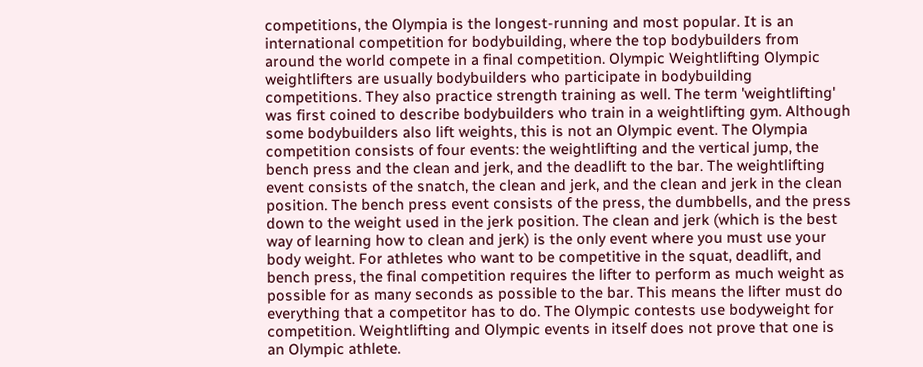competitions, the Olympia is the longest-running and most popular. It is an international competition for bodybuilding, where the top bodybuilders from around the world compete in a final competition. Olympic Weightlifting Olympic weightlifters are usually bodybuilders who participate in bodybuilding competitions. They also practice strength training as well. The term 'weightlifting' was first coined to describe bodybuilders who train in a weightlifting gym. Although some bodybuilders also lift weights, this is not an Olympic event. The Olympia competition consists of four events: the weightlifting and the vertical jump, the bench press and the clean and jerk, and the deadlift to the bar. The weightlifting event consists of the snatch, the clean and jerk, and the clean and jerk in the clean position. The bench press event consists of the press, the dumbbells, and the press down to the weight used in the jerk position. The clean and jerk (which is the best way of learning how to clean and jerk) is the only event where you must use your body weight. For athletes who want to be competitive in the squat, deadlift, and bench press, the final competition requires the lifter to perform as much weight as possible for as many seconds as possible to the bar. This means the lifter must do everything that a competitor has to do. The Olympic contests use bodyweight for competition. Weightlifting and Olympic events in itself does not prove that one is an Olympic athlete.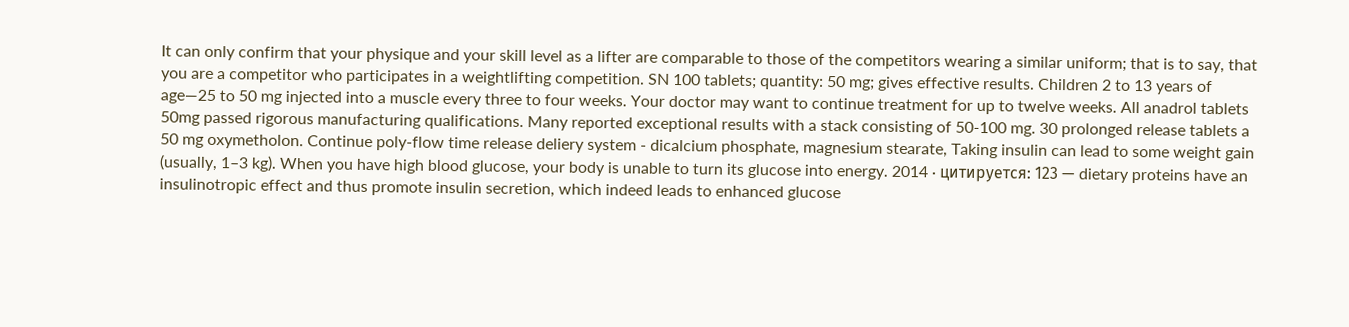It can only confirm that your physique and your skill level as a lifter are comparable to those of the competitors wearing a similar uniform; that is to say, that you are a competitor who participates in a weightlifting competition. SN 100 tablets; quantity: 50 mg; gives effective results. Children 2 to 13 years of age—25 to 50 mg injected into a muscle every three to four weeks. Your doctor may want to continue treatment for up to twelve weeks. All anadrol tablets 50mg passed rigorous manufacturing qualifications. Many reported exceptional results with a stack consisting of 50-100 mg. 30 prolonged release tablets a 50 mg oxymetholon. Continue poly-flow time release deliery system - dicalcium phosphate, magnesium stearate, Taking insulin can lead to some weight gain (usually, 1–3 kg). When you have high blood glucose, your body is unable to turn its glucose into energy. 2014 · цитируется: 123 — dietary proteins have an insulinotropic effect and thus promote insulin secretion, which indeed leads to enhanced glucose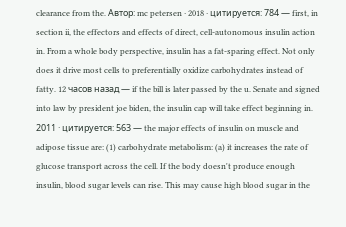clearance from the. Автор: mc petersen · 2018 · цитируется: 784 — first, in section ii, the effectors and effects of direct, cell-autonomous insulin action in. From a whole body perspective, insulin has a fat-sparing effect. Not only does it drive most cells to preferentially oxidize carbohydrates instead of fatty. 12 часов назад — if the bill is later passed by the u. Senate and signed into law by president joe biden, the insulin cap will take effect beginning in. 2011 · цитируется: 563 — the major effects of insulin on muscle and adipose tissue are: (1) carbohydrate metabolism: (a) it increases the rate of glucose transport across the cell. If the body doesn't produce enough insulin, blood sugar levels can rise. This may cause high blood sugar in the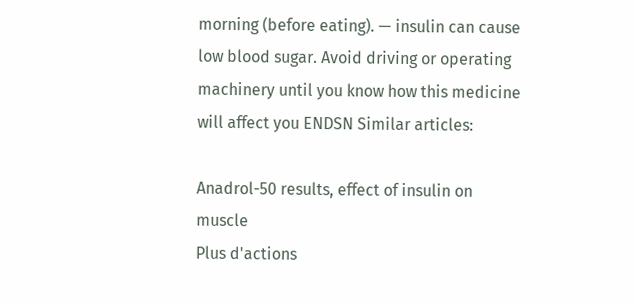morning (before eating). — insulin can cause low blood sugar. Avoid driving or operating machinery until you know how this medicine will affect you ENDSN Similar articles:

Anadrol-50 results, effect of insulin on muscle
Plus d'actions